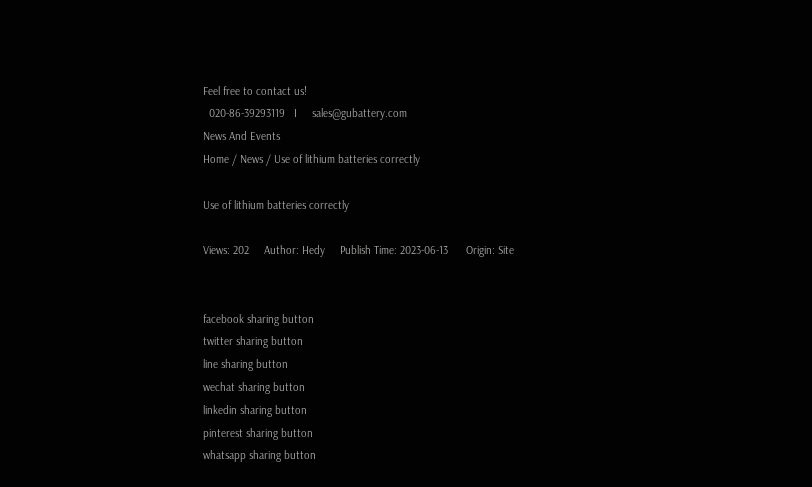Feel free to contact us!
  020-86-39293119   I     sales@gubattery.com
News And Events
Home / News / Use of lithium batteries correctly

Use of lithium batteries correctly

Views: 202     Author: Hedy     Publish Time: 2023-06-13      Origin: Site


facebook sharing button
twitter sharing button
line sharing button
wechat sharing button
linkedin sharing button
pinterest sharing button
whatsapp sharing button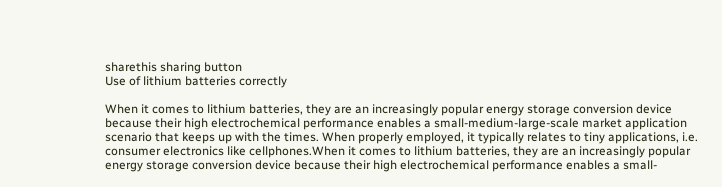sharethis sharing button
Use of lithium batteries correctly

When it comes to lithium batteries, they are an increasingly popular energy storage conversion device because their high electrochemical performance enables a small-medium-large-scale market application scenario that keeps up with the times. When properly employed, it typically relates to tiny applications, i.e. consumer electronics like cellphones.When it comes to lithium batteries, they are an increasingly popular energy storage conversion device because their high electrochemical performance enables a small-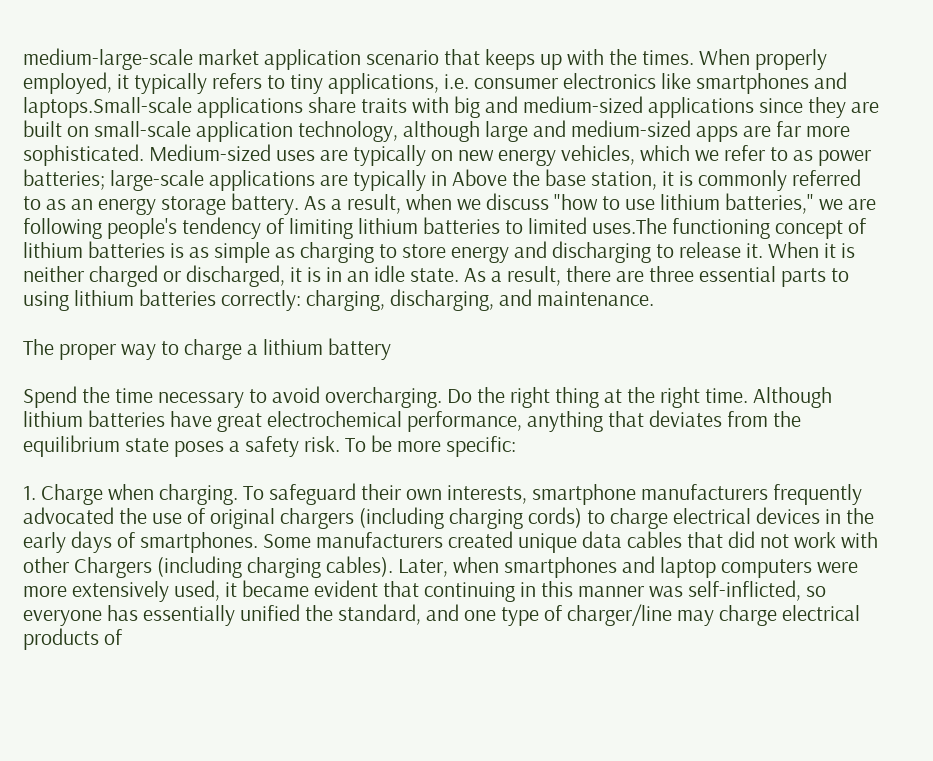medium-large-scale market application scenario that keeps up with the times. When properly employed, it typically refers to tiny applications, i.e. consumer electronics like smartphones and laptops.Small-scale applications share traits with big and medium-sized applications since they are built on small-scale application technology, although large and medium-sized apps are far more sophisticated. Medium-sized uses are typically on new energy vehicles, which we refer to as power batteries; large-scale applications are typically in Above the base station, it is commonly referred to as an energy storage battery. As a result, when we discuss "how to use lithium batteries," we are following people's tendency of limiting lithium batteries to limited uses.The functioning concept of lithium batteries is as simple as charging to store energy and discharging to release it. When it is neither charged or discharged, it is in an idle state. As a result, there are three essential parts to using lithium batteries correctly: charging, discharging, and maintenance.

The proper way to charge a lithium battery

Spend the time necessary to avoid overcharging. Do the right thing at the right time. Although lithium batteries have great electrochemical performance, anything that deviates from the equilibrium state poses a safety risk. To be more specific:

1. Charge when charging. To safeguard their own interests, smartphone manufacturers frequently advocated the use of original chargers (including charging cords) to charge electrical devices in the early days of smartphones. Some manufacturers created unique data cables that did not work with other Chargers (including charging cables). Later, when smartphones and laptop computers were more extensively used, it became evident that continuing in this manner was self-inflicted, so everyone has essentially unified the standard, and one type of charger/line may charge electrical products of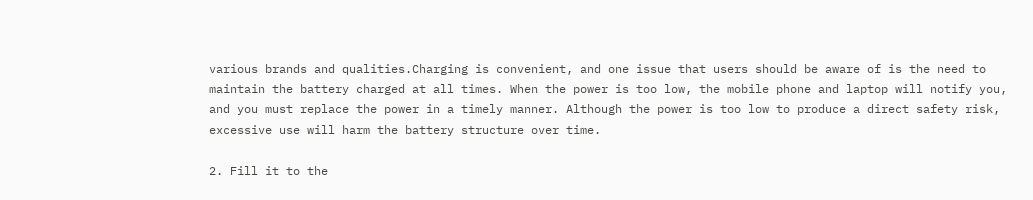various brands and qualities.Charging is convenient, and one issue that users should be aware of is the need to maintain the battery charged at all times. When the power is too low, the mobile phone and laptop will notify you, and you must replace the power in a timely manner. Although the power is too low to produce a direct safety risk, excessive use will harm the battery structure over time.

2. Fill it to the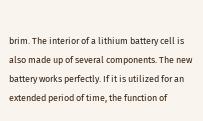brim. The interior of a lithium battery cell is also made up of several components. The new battery works perfectly. If it is utilized for an extended period of time, the function of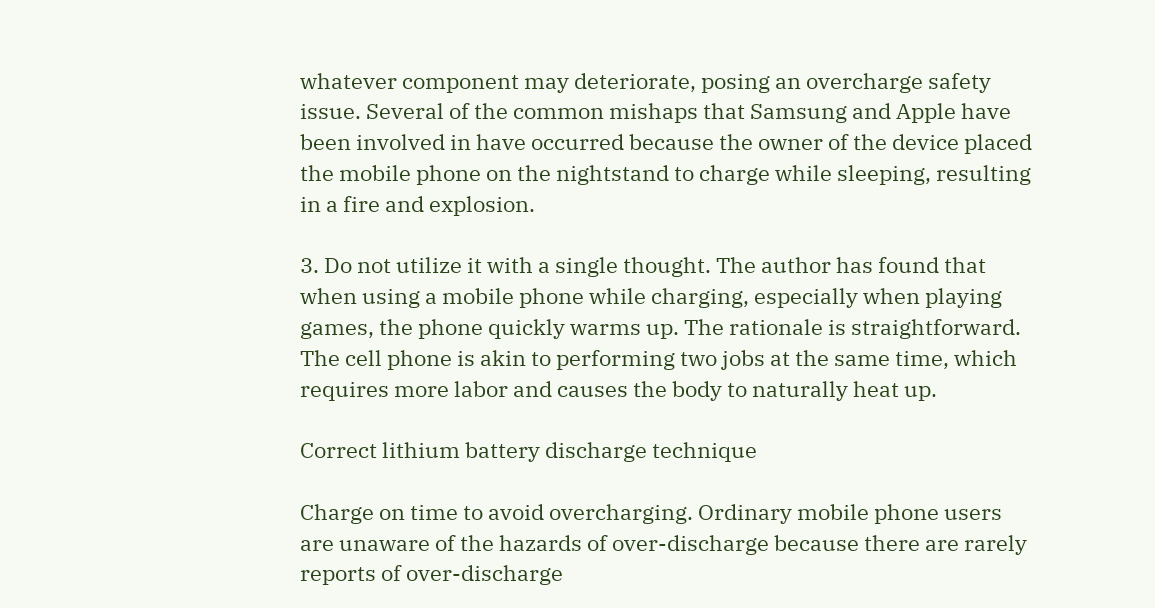whatever component may deteriorate, posing an overcharge safety issue. Several of the common mishaps that Samsung and Apple have been involved in have occurred because the owner of the device placed the mobile phone on the nightstand to charge while sleeping, resulting in a fire and explosion.

3. Do not utilize it with a single thought. The author has found that when using a mobile phone while charging, especially when playing games, the phone quickly warms up. The rationale is straightforward. The cell phone is akin to performing two jobs at the same time, which requires more labor and causes the body to naturally heat up.

Correct lithium battery discharge technique

Charge on time to avoid overcharging. Ordinary mobile phone users are unaware of the hazards of over-discharge because there are rarely reports of over-discharge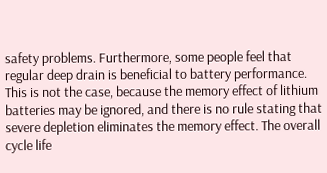safety problems. Furthermore, some people feel that regular deep drain is beneficial to battery performance. This is not the case, because the memory effect of lithium batteries may be ignored, and there is no rule stating that severe depletion eliminates the memory effect. The overall cycle life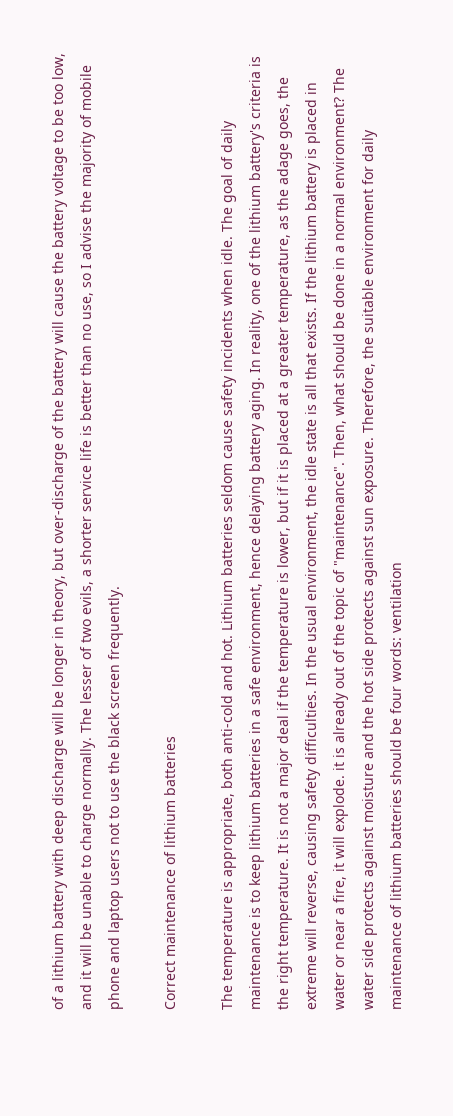of a lithium battery with deep discharge will be longer in theory, but over-discharge of the battery will cause the battery voltage to be too low, and it will be unable to charge normally. The lesser of two evils, a shorter service life is better than no use, so I advise the majority of mobile phone and laptop users not to use the black screen frequently.

Correct maintenance of lithium batteries

The temperature is appropriate, both anti-cold and hot. Lithium batteries seldom cause safety incidents when idle. The goal of daily maintenance is to keep lithium batteries in a safe environment, hence delaying battery aging. In reality, one of the lithium battery's criteria is the right temperature. It is not a major deal if the temperature is lower, but if it is placed at a greater temperature, as the adage goes, the extreme will reverse, causing safety difficulties. In the usual environment, the idle state is all that exists. If the lithium battery is placed in water or near a fire, it will explode. it is already out of the topic of "maintenance". Then, what should be done in a normal environment? The water side protects against moisture and the hot side protects against sun exposure. Therefore, the suitable environment for daily maintenance of lithium batteries should be four words: ventilation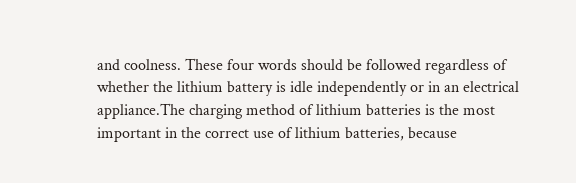and coolness. These four words should be followed regardless of whether the lithium battery is idle independently or in an electrical appliance.The charging method of lithium batteries is the most important in the correct use of lithium batteries, because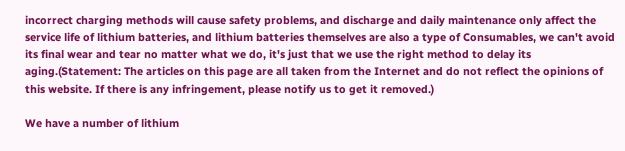incorrect charging methods will cause safety problems, and discharge and daily maintenance only affect the service life of lithium batteries, and lithium batteries themselves are also a type of Consumables, we can't avoid its final wear and tear no matter what we do, it's just that we use the right method to delay its aging.(Statement: The articles on this page are all taken from the Internet and do not reflect the opinions of this website. If there is any infringement, please notify us to get it removed.)

We have a number of lithium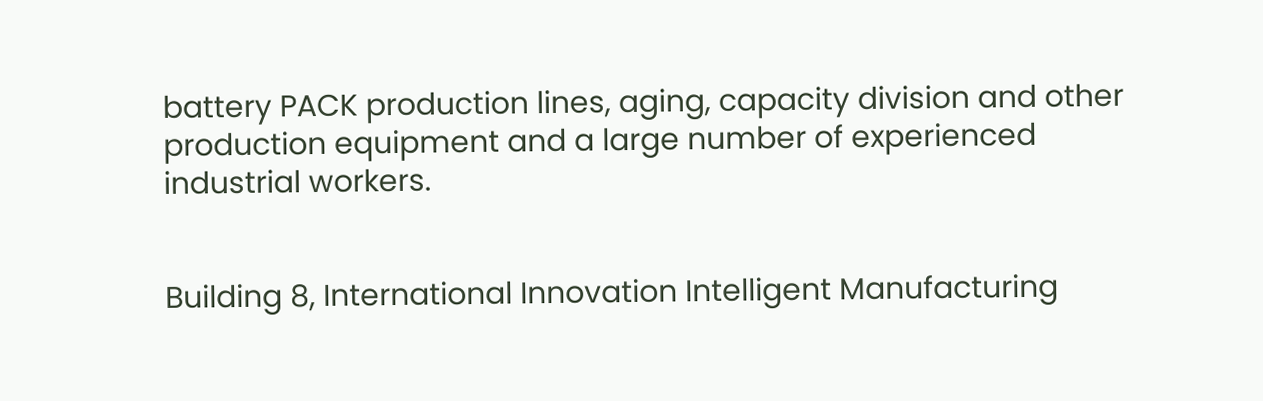battery PACK production lines, aging, capacity division and other production equipment and a large number of experienced industrial workers.


Building 8, International Innovation Intelligent Manufacturing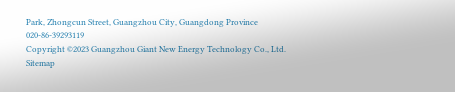Park, Zhongcun Street, Guangzhou City, Guangdong Province
020-86-39293119
Copyright ©2023 Guangzhou Giant New Energy Technology Co., Ltd.   Sitemap